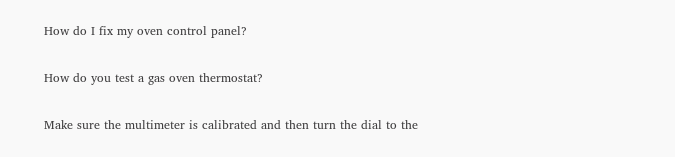How do I fix my oven control panel?

How do you test a gas oven thermostat?

Make sure the multimeter is calibrated and then turn the dial to the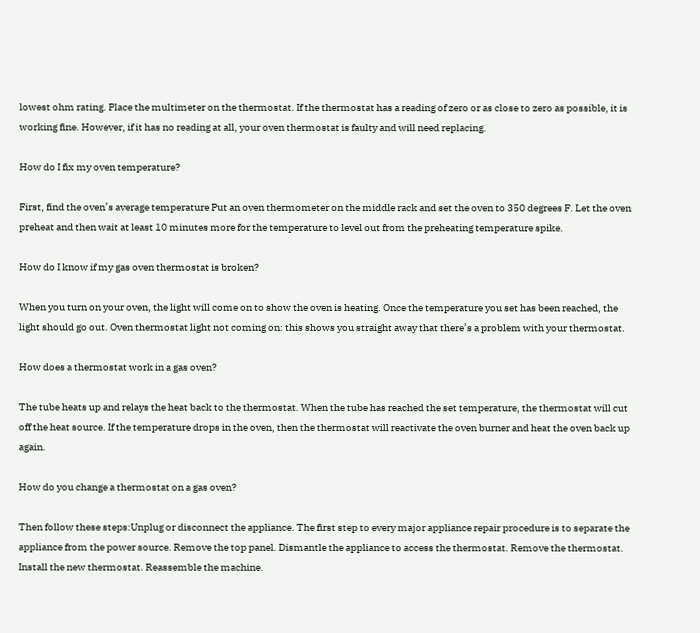lowest ohm rating. Place the multimeter on the thermostat. If the thermostat has a reading of zero or as close to zero as possible, it is working fine. However, if it has no reading at all, your oven thermostat is faulty and will need replacing.

How do I fix my oven temperature?

First, find the oven’s average temperature Put an oven thermometer on the middle rack and set the oven to 350 degrees F. Let the oven preheat and then wait at least 10 minutes more for the temperature to level out from the preheating temperature spike.

How do I know if my gas oven thermostat is broken?

When you turn on your oven, the light will come on to show the oven is heating. Once the temperature you set has been reached, the light should go out. Oven thermostat light not coming on: this shows you straight away that there’s a problem with your thermostat.

How does a thermostat work in a gas oven?

The tube heats up and relays the heat back to the thermostat. When the tube has reached the set temperature, the thermostat will cut off the heat source. If the temperature drops in the oven, then the thermostat will reactivate the oven burner and heat the oven back up again.

How do you change a thermostat on a gas oven?

Then follow these steps:Unplug or disconnect the appliance. The first step to every major appliance repair procedure is to separate the appliance from the power source. Remove the top panel. Dismantle the appliance to access the thermostat. Remove the thermostat. Install the new thermostat. Reassemble the machine.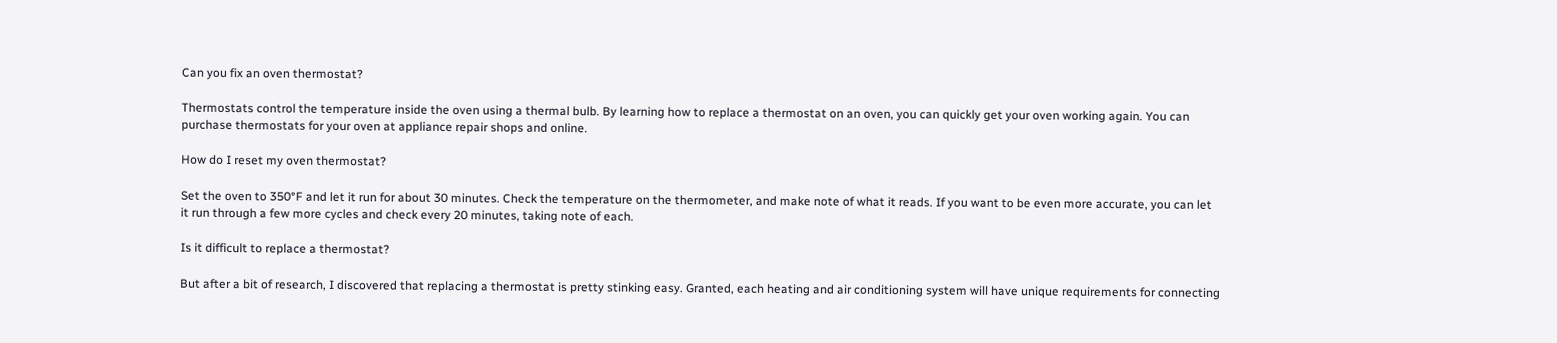Can you fix an oven thermostat?

Thermostats control the temperature inside the oven using a thermal bulb. By learning how to replace a thermostat on an oven, you can quickly get your oven working again. You can purchase thermostats for your oven at appliance repair shops and online.

How do I reset my oven thermostat?

Set the oven to 350°F and let it run for about 30 minutes. Check the temperature on the thermometer, and make note of what it reads. If you want to be even more accurate, you can let it run through a few more cycles and check every 20 minutes, taking note of each.

Is it difficult to replace a thermostat?

But after a bit of research, I discovered that replacing a thermostat is pretty stinking easy. Granted, each heating and air conditioning system will have unique requirements for connecting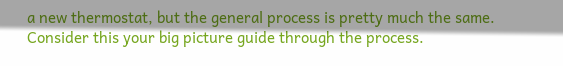a new thermostat, but the general process is pretty much the same. Consider this your big picture guide through the process.